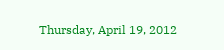Thursday, April 19, 2012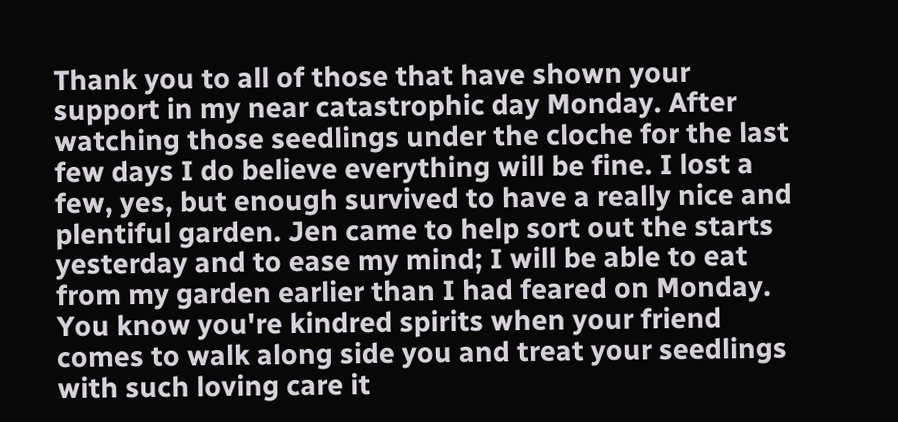Thank you to all of those that have shown your support in my near catastrophic day Monday. After watching those seedlings under the cloche for the last few days I do believe everything will be fine. I lost a few, yes, but enough survived to have a really nice and plentiful garden. Jen came to help sort out the starts yesterday and to ease my mind; I will be able to eat from my garden earlier than I had feared on Monday.  You know you're kindred spirits when your friend comes to walk along side you and treat your seedlings with such loving care it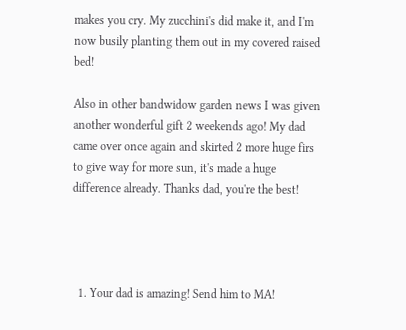makes you cry. My zucchini's did make it, and I'm now busily planting them out in my covered raised bed!

Also in other bandwidow garden news I was given another wonderful gift 2 weekends ago! My dad came over once again and skirted 2 more huge firs to give way for more sun, it's made a huge difference already. Thanks dad, you're the best!




  1. Your dad is amazing! Send him to MA!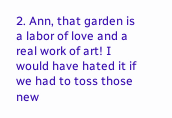2. Ann, that garden is a labor of love and a real work of art! I would have hated it if we had to toss those new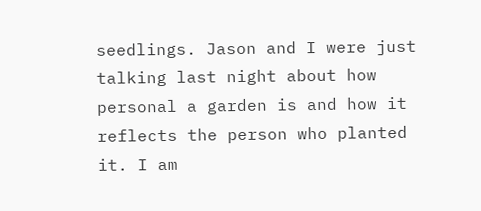seedlings. Jason and I were just talking last night about how personal a garden is and how it reflects the person who planted it. I am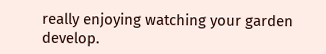really enjoying watching your garden develop.